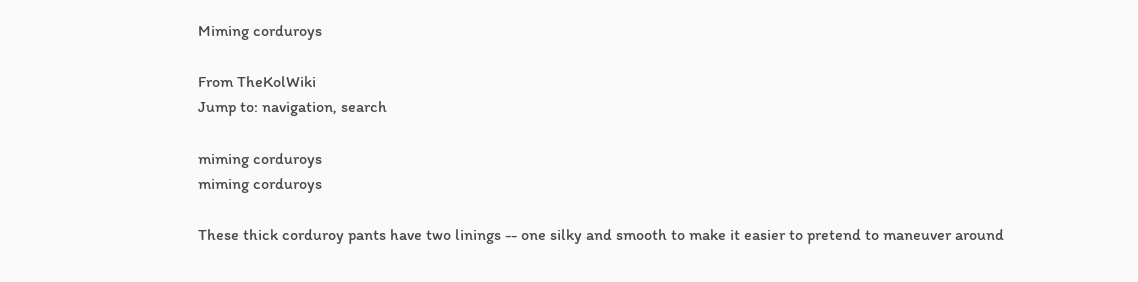Miming corduroys

From TheKolWiki
Jump to: navigation, search

miming corduroys
miming corduroys

These thick corduroy pants have two linings -- one silky and smooth to make it easier to pretend to maneuver around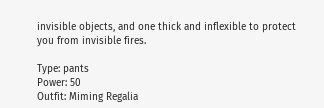invisible objects, and one thick and inflexible to protect you from invisible fires.

Type: pants
Power: 50
Outfit: Miming Regalia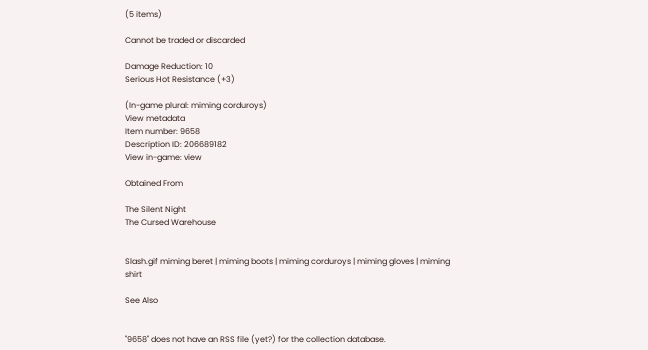(5 items)

Cannot be traded or discarded

Damage Reduction: 10
Serious Hot Resistance (+3)

(In-game plural: miming corduroys)
View metadata
Item number: 9658
Description ID: 206689182
View in-game: view

Obtained From

The Silent Night
The Cursed Warehouse


Slash.gif miming beret | miming boots | miming corduroys | miming gloves | miming shirt

See Also


"9658" does not have an RSS file (yet?) for the collection database.